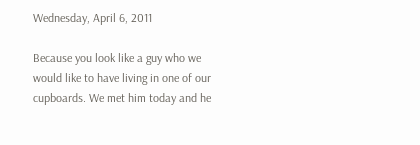Wednesday, April 6, 2011

Because you look like a guy who we would like to have living in one of our cupboards. We met him today and he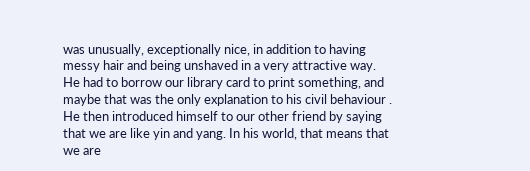was unusually, exceptionally nice, in addition to having messy hair and being unshaved in a very attractive way. He had to borrow our library card to print something, and maybe that was the only explanation to his civil behaviour . He then introduced himself to our other friend by saying that we are like yin and yang. In his world, that means that we are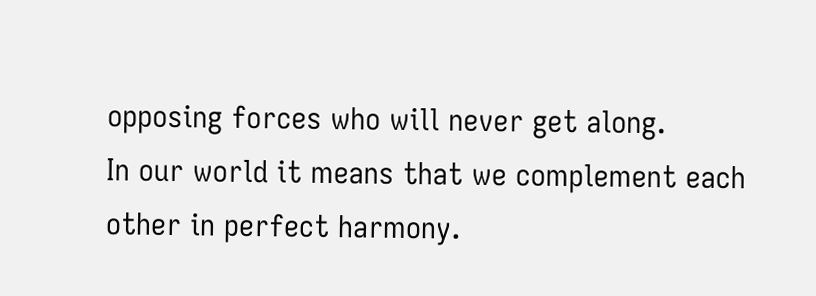opposing forces who will never get along.
In our world it means that we complement each other in perfect harmony.